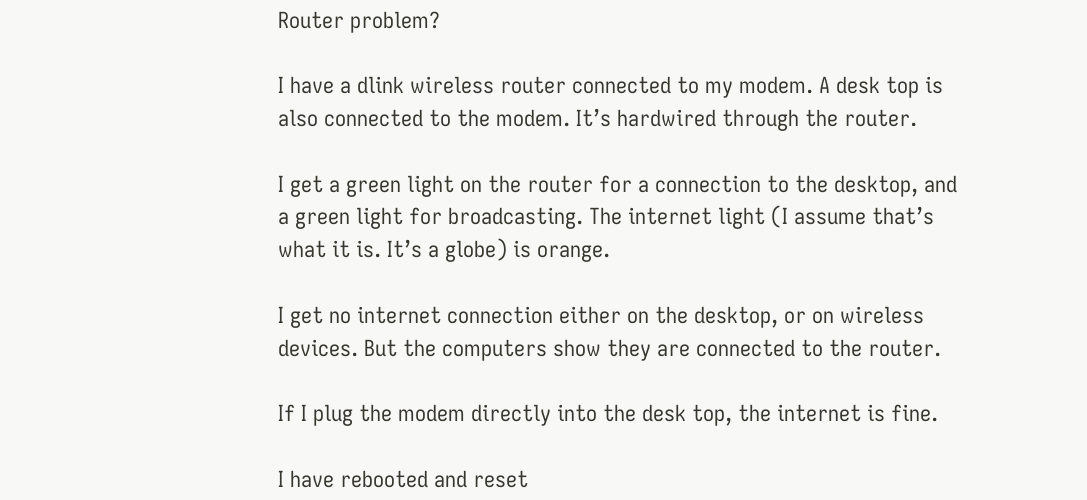Router problem?

I have a dlink wireless router connected to my modem. A desk top is also connected to the modem. It’s hardwired through the router.

I get a green light on the router for a connection to the desktop, and a green light for broadcasting. The internet light (I assume that’s what it is. It’s a globe) is orange.

I get no internet connection either on the desktop, or on wireless devices. But the computers show they are connected to the router.

If I plug the modem directly into the desk top, the internet is fine.

I have rebooted and reset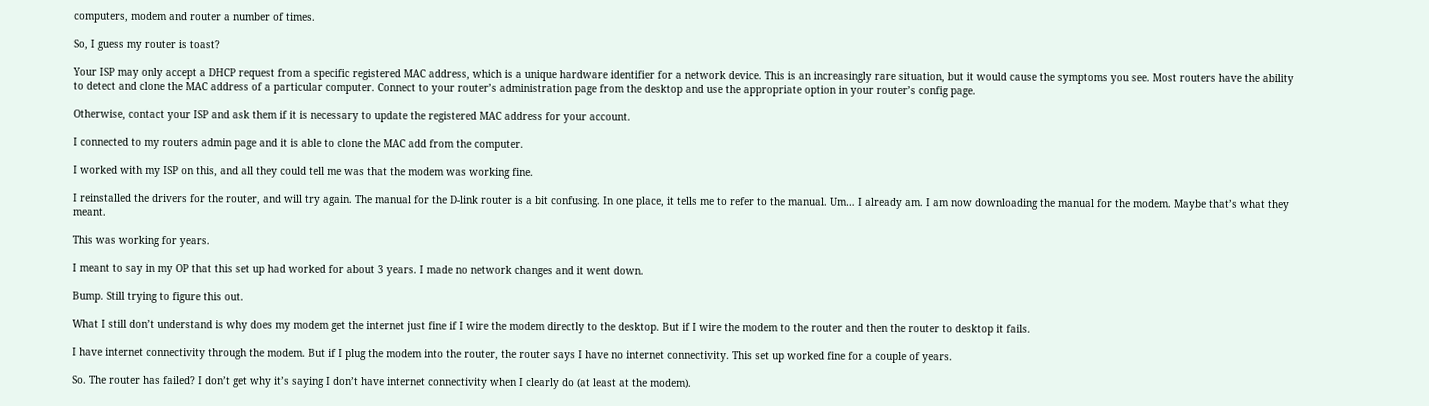computers, modem and router a number of times.

So, I guess my router is toast?

Your ISP may only accept a DHCP request from a specific registered MAC address, which is a unique hardware identifier for a network device. This is an increasingly rare situation, but it would cause the symptoms you see. Most routers have the ability to detect and clone the MAC address of a particular computer. Connect to your router’s administration page from the desktop and use the appropriate option in your router’s config page.

Otherwise, contact your ISP and ask them if it is necessary to update the registered MAC address for your account.

I connected to my routers admin page and it is able to clone the MAC add from the computer.

I worked with my ISP on this, and all they could tell me was that the modem was working fine.

I reinstalled the drivers for the router, and will try again. The manual for the D-link router is a bit confusing. In one place, it tells me to refer to the manual. Um… I already am. I am now downloading the manual for the modem. Maybe that’s what they meant.

This was working for years.

I meant to say in my OP that this set up had worked for about 3 years. I made no network changes and it went down.

Bump. Still trying to figure this out.

What I still don’t understand is why does my modem get the internet just fine if I wire the modem directly to the desktop. But if I wire the modem to the router and then the router to desktop it fails.

I have internet connectivity through the modem. But if I plug the modem into the router, the router says I have no internet connectivity. This set up worked fine for a couple of years.

So. The router has failed? I don’t get why it’s saying I don’t have internet connectivity when I clearly do (at least at the modem).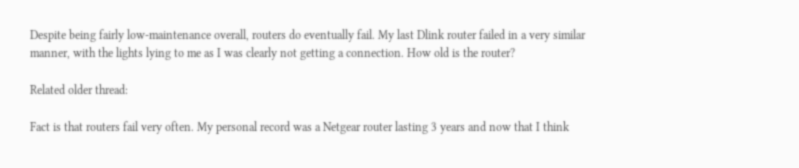Despite being fairly low-maintenance overall, routers do eventually fail. My last Dlink router failed in a very similar manner, with the lights lying to me as I was clearly not getting a connection. How old is the router?

Related older thread:

Fact is that routers fail very often. My personal record was a Netgear router lasting 3 years and now that I think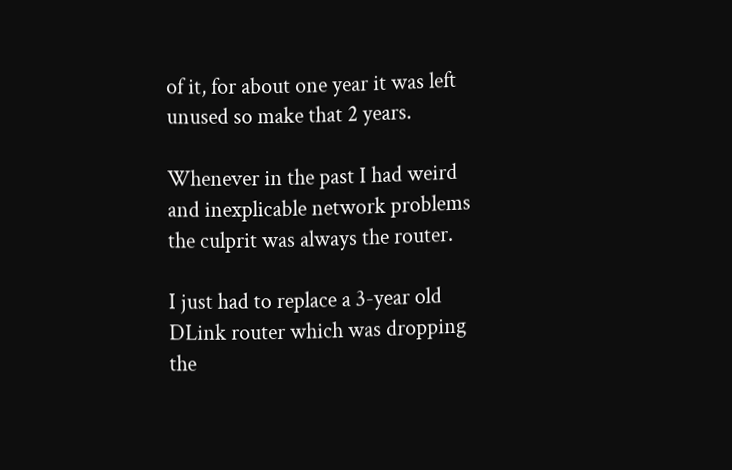of it, for about one year it was left unused so make that 2 years.

Whenever in the past I had weird and inexplicable network problems the culprit was always the router.

I just had to replace a 3-year old DLink router which was dropping the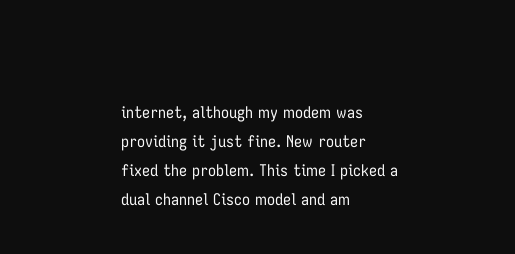internet, although my modem was providing it just fine. New router fixed the problem. This time I picked a dual channel Cisco model and am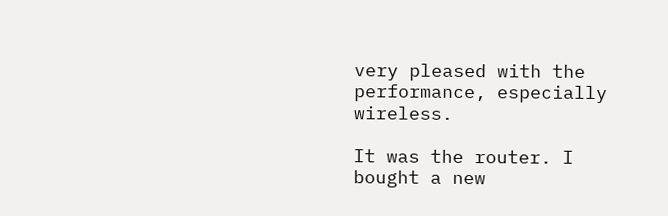very pleased with the performance, especially wireless.

It was the router. I bought a new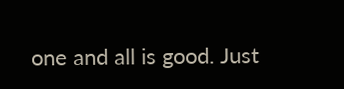one and all is good. Just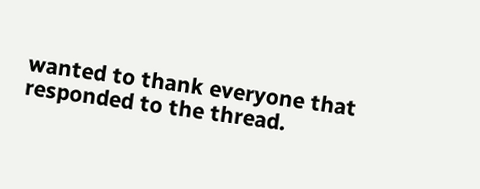wanted to thank everyone that responded to the thread.